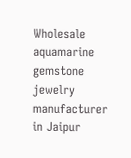Wholesale aquamarine gemstone jewelry manufacturer in Jaipur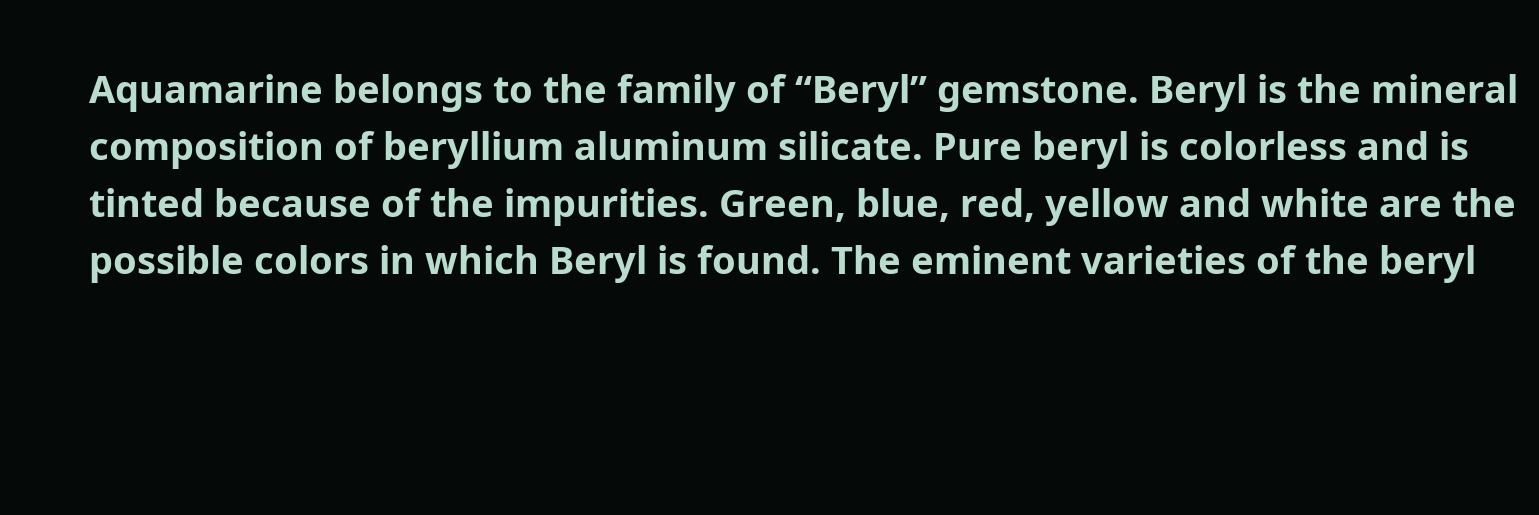Aquamarine belongs to the family of “Beryl” gemstone. Beryl is the mineral composition of beryllium aluminum silicate. Pure beryl is colorless and is tinted because of the impurities. Green, blue, red, yellow and white are the possible colors in which Beryl is found. The eminent varieties of the beryl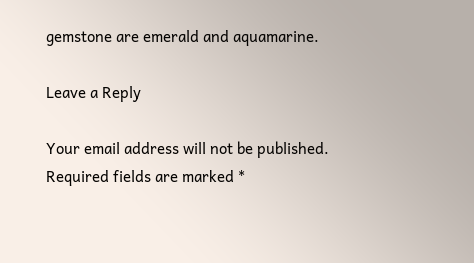gemstone are emerald and aquamarine.

Leave a Reply

Your email address will not be published. Required fields are marked *